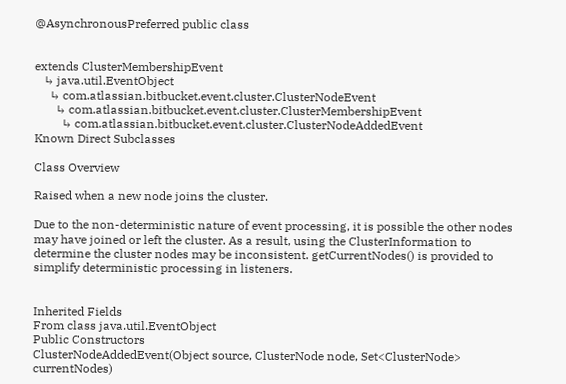@AsynchronousPreferred public class


extends ClusterMembershipEvent
   ↳ java.util.EventObject
     ↳ com.atlassian.bitbucket.event.cluster.ClusterNodeEvent
       ↳ com.atlassian.bitbucket.event.cluster.ClusterMembershipEvent
         ↳ com.atlassian.bitbucket.event.cluster.ClusterNodeAddedEvent
Known Direct Subclasses

Class Overview

Raised when a new node joins the cluster.

Due to the non-deterministic nature of event processing, it is possible the other nodes may have joined or left the cluster. As a result, using the ClusterInformation to determine the cluster nodes may be inconsistent. getCurrentNodes() is provided to simplify deterministic processing in listeners.


Inherited Fields
From class java.util.EventObject
Public Constructors
ClusterNodeAddedEvent(Object source, ClusterNode node, Set<ClusterNode> currentNodes)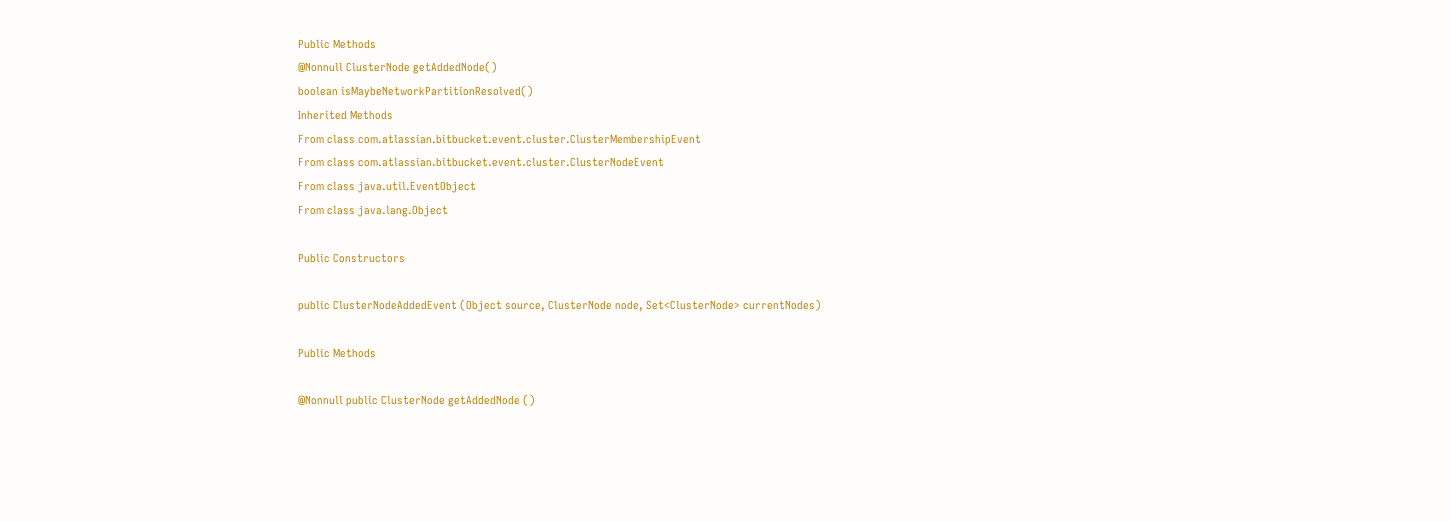Public Methods
@Nonnull ClusterNode getAddedNode()
boolean isMaybeNetworkPartitionResolved()
Inherited Methods
From class com.atlassian.bitbucket.event.cluster.ClusterMembershipEvent
From class com.atlassian.bitbucket.event.cluster.ClusterNodeEvent
From class java.util.EventObject
From class java.lang.Object

Public Constructors

public ClusterNodeAddedEvent (Object source, ClusterNode node, Set<ClusterNode> currentNodes)

Public Methods

@Nonnull public ClusterNode getAddedNode ()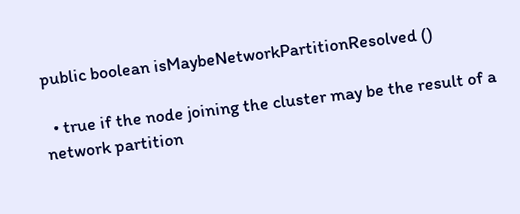public boolean isMaybeNetworkPartitionResolved ()

  • true if the node joining the cluster may be the result of a network partition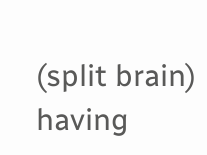(split brain) having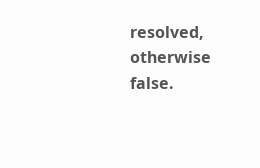resolved, otherwise false.